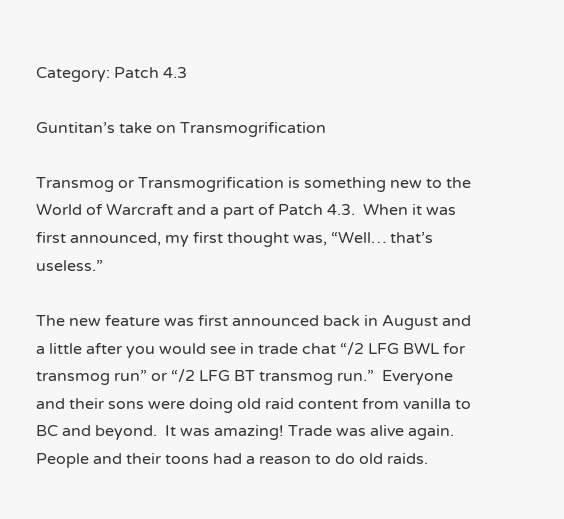Category: Patch 4.3

Guntitan’s take on Transmogrification

Transmog or Transmogrification is something new to the World of Warcraft and a part of Patch 4.3.  When it was first announced, my first thought was, “Well… that’s useless.”

The new feature was first announced back in August and a little after you would see in trade chat “/2 LFG BWL for transmog run” or “/2 LFG BT transmog run.”  Everyone and their sons were doing old raid content from vanilla to BC and beyond.  It was amazing! Trade was alive again.  People and their toons had a reason to do old raids.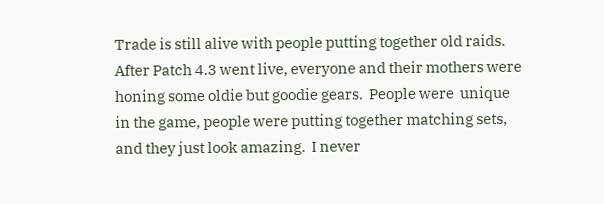Trade is still alive with people putting together old raids.  After Patch 4.3 went live, everyone and their mothers were honing some oldie but goodie gears.  People were  unique in the game, people were putting together matching sets, and they just look amazing.  I never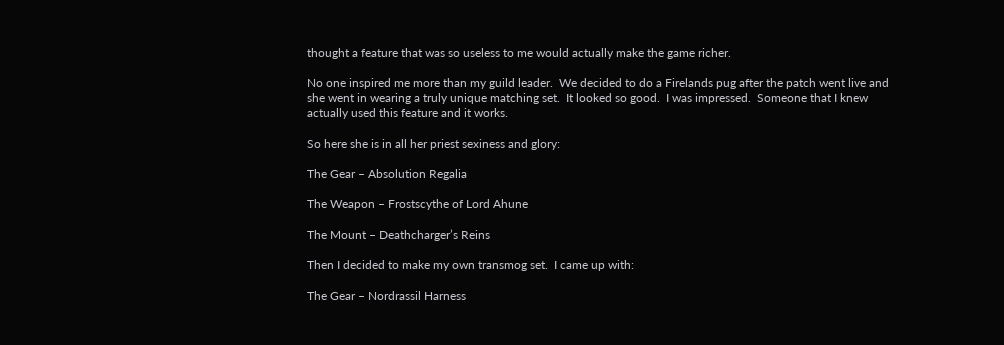thought a feature that was so useless to me would actually make the game richer.

No one inspired me more than my guild leader.  We decided to do a Firelands pug after the patch went live and she went in wearing a truly unique matching set.  It looked so good.  I was impressed.  Someone that I knew actually used this feature and it works.

So here she is in all her priest sexiness and glory:

The Gear – Absolution Regalia

The Weapon – Frostscythe of Lord Ahune

The Mount – Deathcharger’s Reins

Then I decided to make my own transmog set.  I came up with:

The Gear – Nordrassil Harness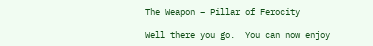The Weapon – Pillar of Ferocity

Well there you go.  You can now enjoy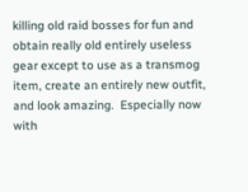killing old raid bosses for fun and obtain really old entirely useless gear except to use as a transmog item, create an entirely new outfit, and look amazing.  Especially now with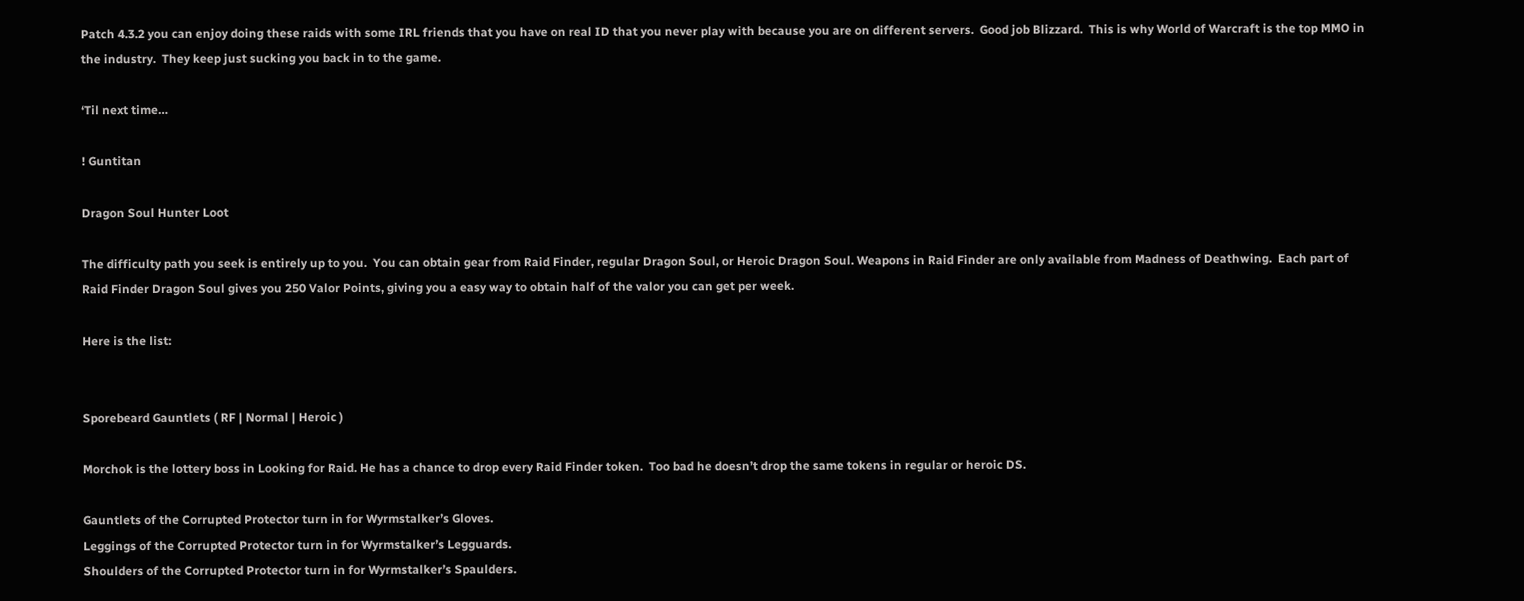Patch 4.3.2 you can enjoy doing these raids with some IRL friends that you have on real ID that you never play with because you are on different servers.  Good job Blizzard.  This is why World of Warcraft is the top MMO in the industry.  They keep just sucking you back in to the game.

‘Til next time…

! Guntitan

Dragon Soul Hunter Loot

The difficulty path you seek is entirely up to you.  You can obtain gear from Raid Finder, regular Dragon Soul, or Heroic Dragon Soul. Weapons in Raid Finder are only available from Madness of Deathwing.  Each part of Raid Finder Dragon Soul gives you 250 Valor Points, giving you a easy way to obtain half of the valor you can get per week.

Here is the list:


Sporebeard Gauntlets ( RF | Normal | Heroic )

Morchok is the lottery boss in Looking for Raid. He has a chance to drop every Raid Finder token.  Too bad he doesn’t drop the same tokens in regular or heroic DS.

Gauntlets of the Corrupted Protector turn in for Wyrmstalker’s Gloves.
Leggings of the Corrupted Protector turn in for Wyrmstalker’s Legguards.
Shoulders of the Corrupted Protector turn in for Wyrmstalker’s Spaulders.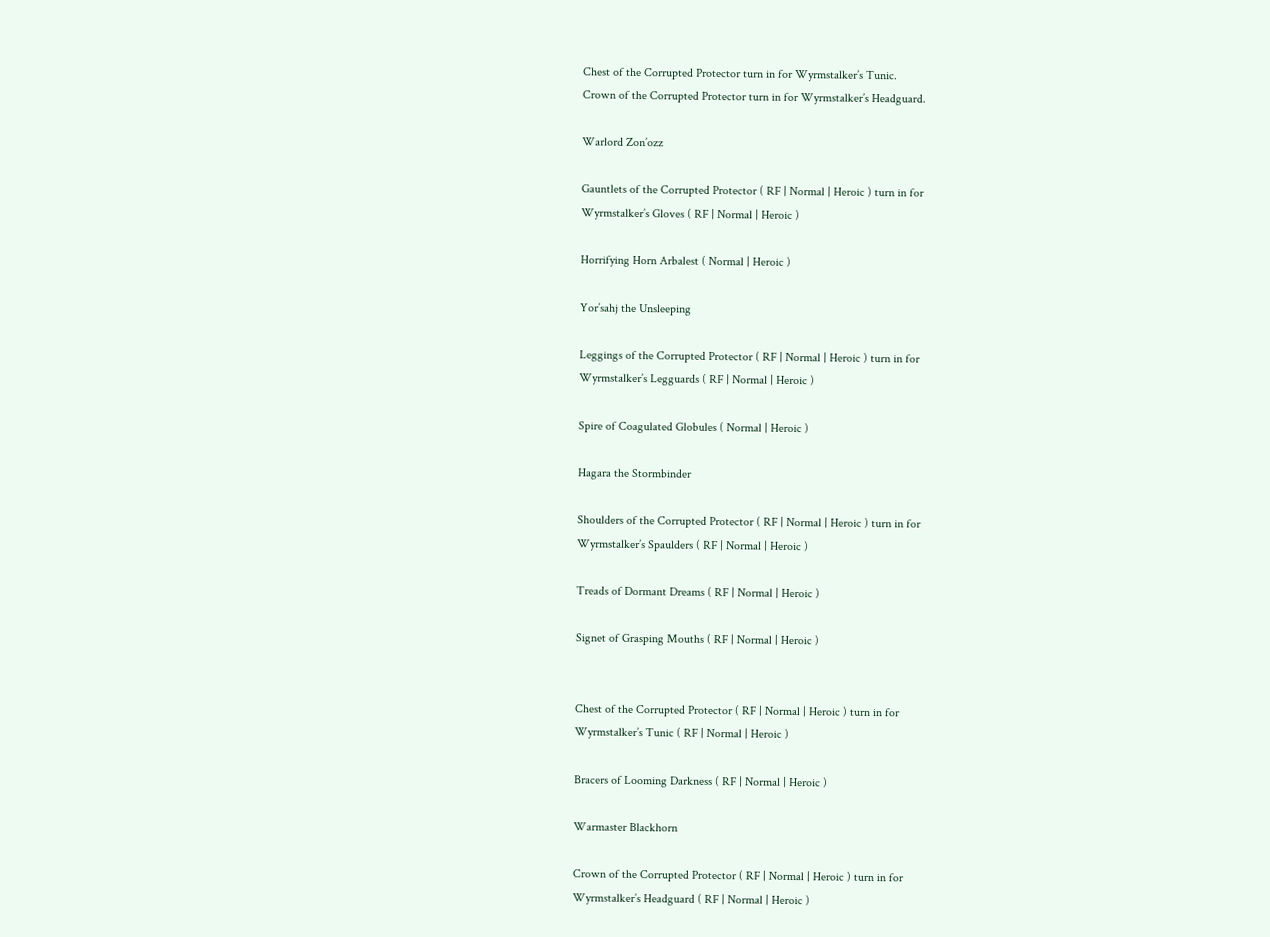Chest of the Corrupted Protector turn in for Wyrmstalker’s Tunic.
Crown of the Corrupted Protector turn in for Wyrmstalker’s Headguard.

Warlord Zon’ozz

Gauntlets of the Corrupted Protector ( RF | Normal | Heroic ) turn in for
Wyrmstalker’s Gloves ( RF | Normal | Heroic )

Horrifying Horn Arbalest ( Normal | Heroic )

Yor’sahj the Unsleeping

Leggings of the Corrupted Protector ( RF | Normal | Heroic ) turn in for
Wyrmstalker’s Legguards ( RF | Normal | Heroic )

Spire of Coagulated Globules ( Normal | Heroic )

Hagara the Stormbinder

Shoulders of the Corrupted Protector ( RF | Normal | Heroic ) turn in for
Wyrmstalker’s Spaulders ( RF | Normal | Heroic )

Treads of Dormant Dreams ( RF | Normal | Heroic )

Signet of Grasping Mouths ( RF | Normal | Heroic )


Chest of the Corrupted Protector ( RF | Normal | Heroic ) turn in for
Wyrmstalker’s Tunic ( RF | Normal | Heroic )

Bracers of Looming Darkness ( RF | Normal | Heroic )

Warmaster Blackhorn

Crown of the Corrupted Protector ( RF | Normal | Heroic ) turn in for
Wyrmstalker’s Headguard ( RF | Normal | Heroic )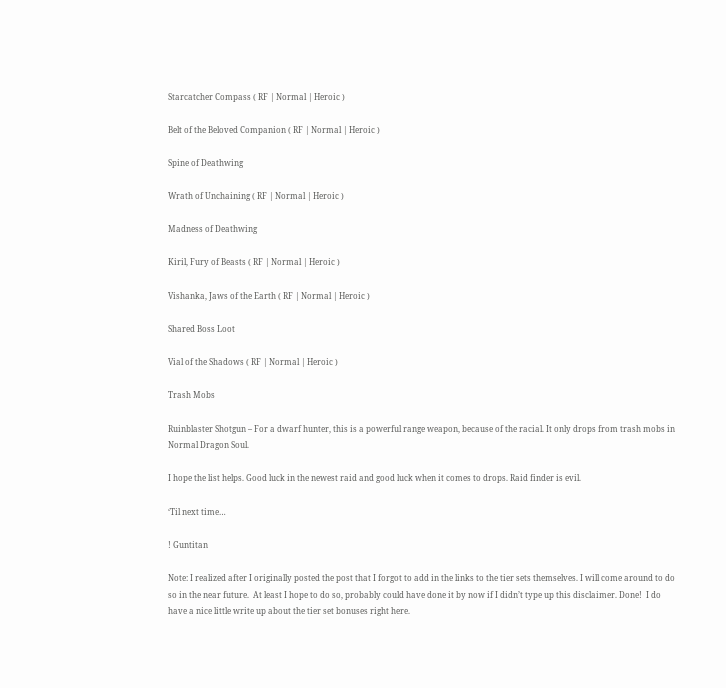Starcatcher Compass ( RF | Normal | Heroic )

Belt of the Beloved Companion ( RF | Normal | Heroic )

Spine of Deathwing

Wrath of Unchaining ( RF | Normal | Heroic )

Madness of Deathwing

Kiril, Fury of Beasts ( RF | Normal | Heroic )

Vishanka, Jaws of the Earth ( RF | Normal | Heroic )

Shared Boss Loot

Vial of the Shadows ( RF | Normal | Heroic )

Trash Mobs

Ruinblaster Shotgun – For a dwarf hunter, this is a powerful range weapon, because of the racial. It only drops from trash mobs in Normal Dragon Soul.

I hope the list helps. Good luck in the newest raid and good luck when it comes to drops. Raid finder is evil.

‘Til next time…

! Guntitan

Note: I realized after I originally posted the post that I forgot to add in the links to the tier sets themselves. I will come around to do so in the near future.  At least I hope to do so, probably could have done it by now if I didn’t type up this disclaimer. Done!  I do have a nice little write up about the tier set bonuses right here.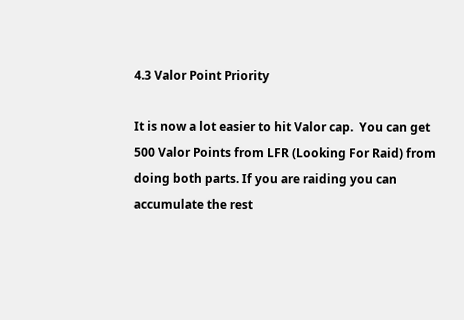4.3 Valor Point Priority

It is now a lot easier to hit Valor cap.  You can get 500 Valor Points from LFR (Looking For Raid) from doing both parts. If you are raiding you can accumulate the rest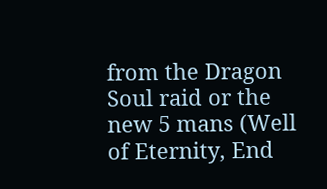from the Dragon Soul raid or the new 5 mans (Well of Eternity, End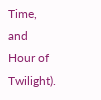Time, and Hour of Twilight).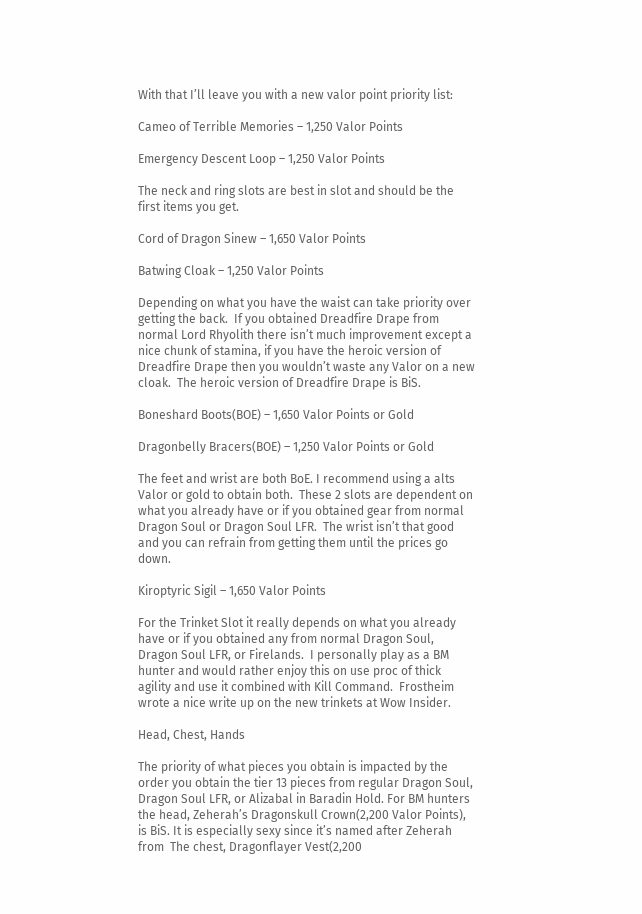With that I’ll leave you with a new valor point priority list:

Cameo of Terrible Memories – 1,250 Valor Points

Emergency Descent Loop – 1,250 Valor Points

The neck and ring slots are best in slot and should be the first items you get.

Cord of Dragon Sinew – 1,650 Valor Points

Batwing Cloak – 1,250 Valor Points

Depending on what you have the waist can take priority over getting the back.  If you obtained Dreadfire Drape from normal Lord Rhyolith there isn’t much improvement except a nice chunk of stamina, if you have the heroic version of Dreadfire Drape then you wouldn’t waste any Valor on a new cloak.  The heroic version of Dreadfire Drape is BiS.

Boneshard Boots(BOE) – 1,650 Valor Points or Gold

Dragonbelly Bracers(BOE) – 1,250 Valor Points or Gold

The feet and wrist are both BoE. I recommend using a alts Valor or gold to obtain both.  These 2 slots are dependent on what you already have or if you obtained gear from normal Dragon Soul or Dragon Soul LFR.  The wrist isn’t that good and you can refrain from getting them until the prices go down.

Kiroptyric Sigil – 1,650 Valor Points

For the Trinket Slot it really depends on what you already have or if you obtained any from normal Dragon Soul, Dragon Soul LFR, or Firelands.  I personally play as a BM hunter and would rather enjoy this on use proc of thick agility and use it combined with Kill Command.  Frostheim wrote a nice write up on the new trinkets at Wow Insider.

Head, Chest, Hands

The priority of what pieces you obtain is impacted by the order you obtain the tier 13 pieces from regular Dragon Soul, Dragon Soul LFR, or Alizabal in Baradin Hold. For BM hunters the head, Zeherah’s Dragonskull Crown(2,200 Valor Points), is BiS. It is especially sexy since it’s named after Zeherah from  The chest, Dragonflayer Vest(2,200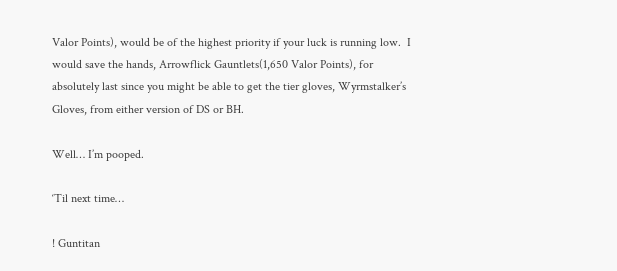Valor Points), would be of the highest priority if your luck is running low.  I would save the hands, Arrowflick Gauntlets(1,650 Valor Points), for absolutely last since you might be able to get the tier gloves, Wyrmstalker’s Gloves, from either version of DS or BH.

Well… I’m pooped.

‘Til next time…

! Guntitan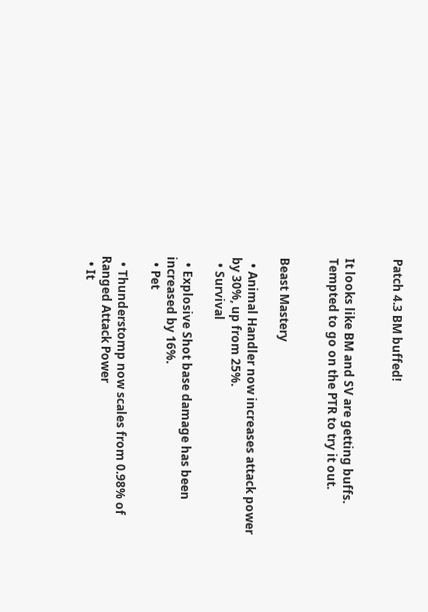Patch 4.3 BM buffed!


It looks like BM and SV are getting buffs. Tempted to go on the PTR to try it out.


Beast Mastery

  • Animal Handler now increases attack power by 30%, up from 25%.
  • Survival

  • Explosive Shot base damage has been increased by 16%.
  • Pet

  • Thunderstomp now scales from 0.98% of Ranged Attack Power
  • It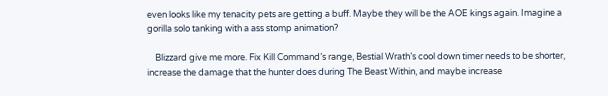even looks like my tenacity pets are getting a buff. Maybe they will be the AOE kings again. Imagine a gorilla solo tanking with a ass stomp animation?

    Blizzard give me more. Fix Kill Command’s range, Bestial Wrath’s cool down timer needs to be shorter, increase the damage that the hunter does during The Beast Within, and maybe increase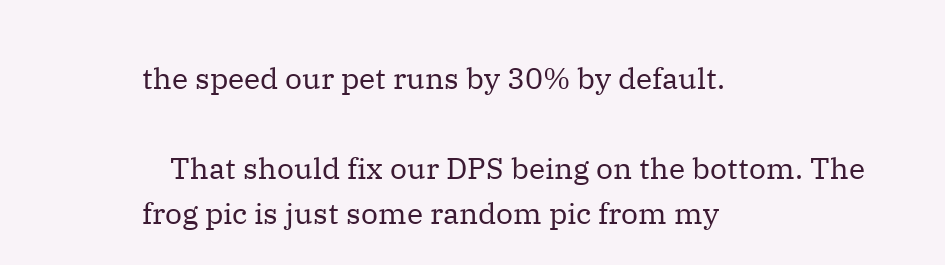the speed our pet runs by 30% by default.

    That should fix our DPS being on the bottom. The frog pic is just some random pic from my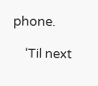phone.

    ‘Til next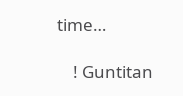time…

    ! Guntitan